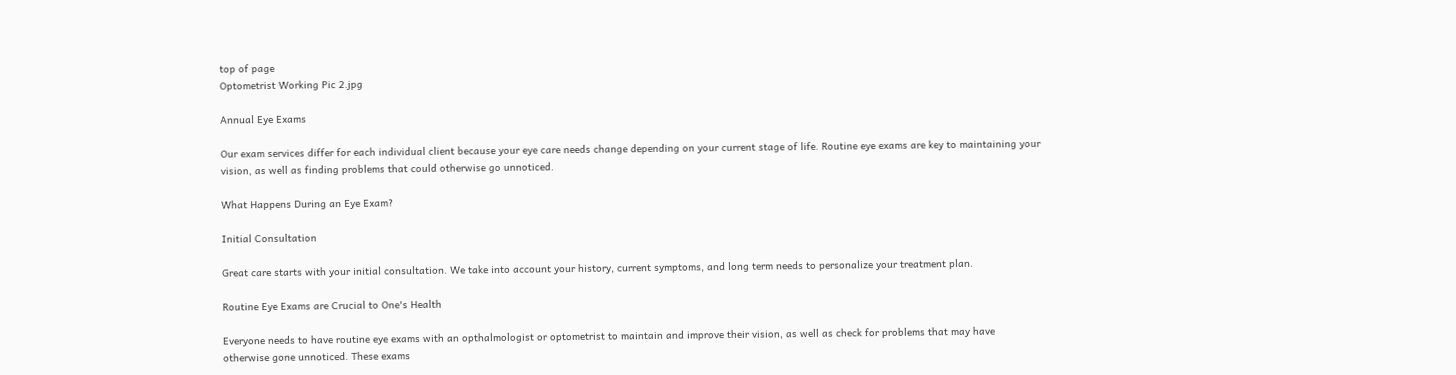top of page
Optometrist Working Pic 2.jpg

Annual Eye Exams

Our exam services differ for each individual client because your eye care needs change depending on your current stage of life. Routine eye exams are key to maintaining your vision, as well as finding problems that could otherwise go unnoticed.

What Happens During an Eye Exam?

Initial Consultation

Great care starts with your initial consultation. We take into account your history, current symptoms, and long term needs to personalize your treatment plan.

Routine Eye Exams are Crucial to One's Health

Everyone needs to have routine eye exams with an opthalmologist or optometrist to maintain and improve their vision, as well as check for problems that may have otherwise gone unnoticed. These exams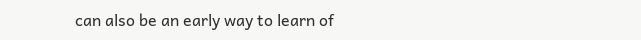can also be an early way to learn of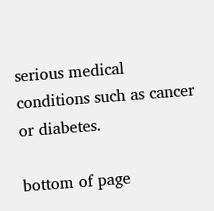serious medical conditions such as cancer or diabetes.

bottom of page